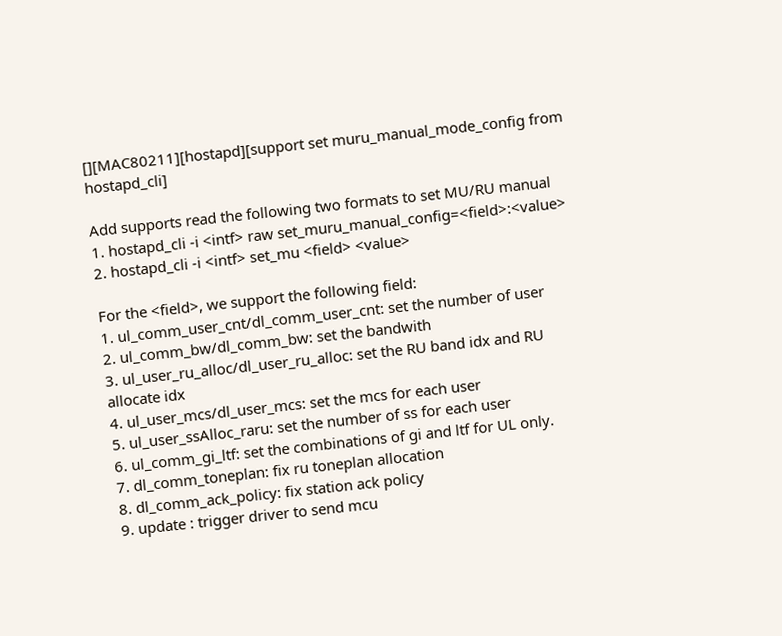[][MAC80211][hostapd][support set muru_manual_mode_config from hostapd_cli]

Add supports read the following two formats to set MU/RU manual
1. hostapd_cli -i <intf> raw set_muru_manual_config=<field>:<value>
2. hostapd_cli -i <intf> set_mu <field> <value>

For the <field>, we support the following field:
1. ul_comm_user_cnt/dl_comm_user_cnt: set the number of user
2. ul_comm_bw/dl_comm_bw: set the bandwith
3. ul_user_ru_alloc/dl_user_ru_alloc: set the RU band idx and RU
allocate idx
4. ul_user_mcs/dl_user_mcs: set the mcs for each user
5. ul_user_ssAlloc_raru: set the number of ss for each user
6. ul_comm_gi_ltf: set the combinations of gi and ltf for UL only.
7. dl_comm_toneplan: fix ru toneplan allocation
8. dl_comm_ack_policy: fix station ack policy
9. update : trigger driver to send mcu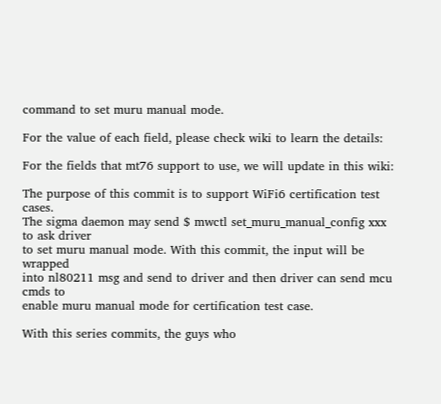command to set muru manual mode.

For the value of each field, please check wiki to learn the details:

For the fields that mt76 support to use, we will update in this wiki:

The purpose of this commit is to support WiFi6 certification test cases.
The sigma daemon may send $ mwctl set_muru_manual_config xxx to ask driver
to set muru manual mode. With this commit, the input will be wrapped
into nl80211 msg and send to driver and then driver can send mcu cmds to
enable muru manual mode for certification test case.

With this series commits, the guys who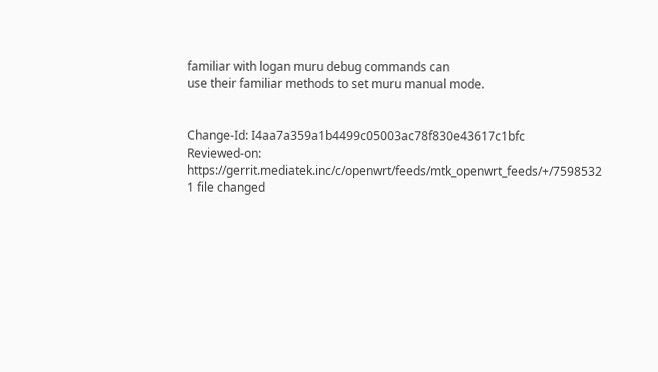familiar with logan muru debug commands can
use their familiar methods to set muru manual mode.


Change-Id: I4aa7a359a1b4499c05003ac78f830e43617c1bfc
Reviewed-on: https://gerrit.mediatek.inc/c/openwrt/feeds/mtk_openwrt_feeds/+/7598532
1 file changed